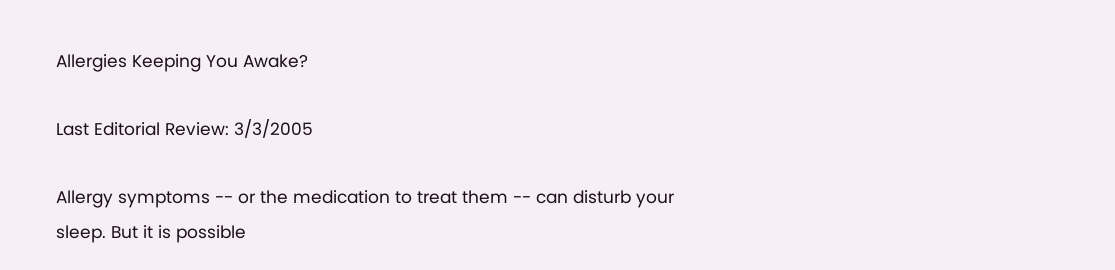Allergies Keeping You Awake?

Last Editorial Review: 3/3/2005

Allergy symptoms -- or the medication to treat them -- can disturb your sleep. But it is possible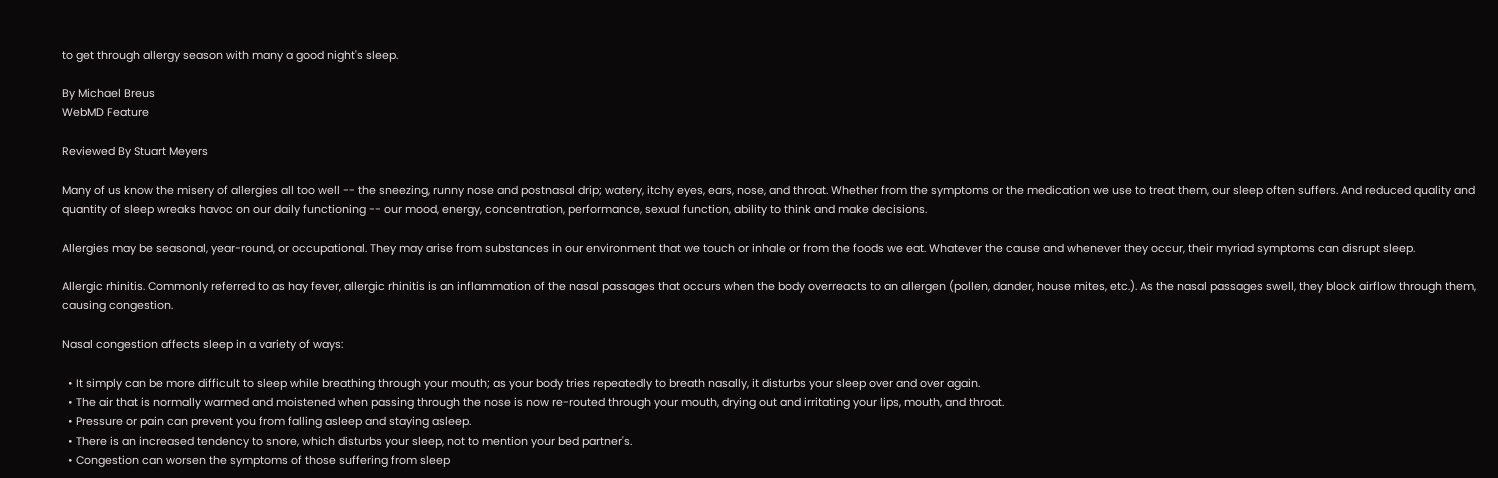to get through allergy season with many a good night's sleep.

By Michael Breus
WebMD Feature

Reviewed By Stuart Meyers

Many of us know the misery of allergies all too well -- the sneezing, runny nose and postnasal drip; watery, itchy eyes, ears, nose, and throat. Whether from the symptoms or the medication we use to treat them, our sleep often suffers. And reduced quality and quantity of sleep wreaks havoc on our daily functioning -- our mood, energy, concentration, performance, sexual function, ability to think and make decisions.

Allergies may be seasonal, year-round, or occupational. They may arise from substances in our environment that we touch or inhale or from the foods we eat. Whatever the cause and whenever they occur, their myriad symptoms can disrupt sleep.

Allergic rhinitis. Commonly referred to as hay fever, allergic rhinitis is an inflammation of the nasal passages that occurs when the body overreacts to an allergen (pollen, dander, house mites, etc.). As the nasal passages swell, they block airflow through them, causing congestion.

Nasal congestion affects sleep in a variety of ways:

  • It simply can be more difficult to sleep while breathing through your mouth; as your body tries repeatedly to breath nasally, it disturbs your sleep over and over again.
  • The air that is normally warmed and moistened when passing through the nose is now re-routed through your mouth, drying out and irritating your lips, mouth, and throat.
  • Pressure or pain can prevent you from falling asleep and staying asleep.
  • There is an increased tendency to snore, which disturbs your sleep, not to mention your bed partner's.
  • Congestion can worsen the symptoms of those suffering from sleep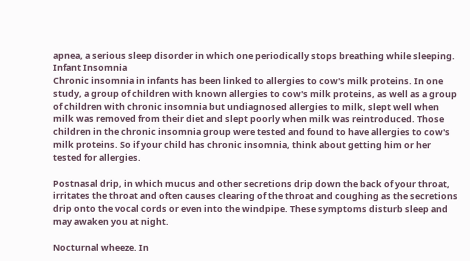apnea, a serious sleep disorder in which one periodically stops breathing while sleeping.
Infant Insomnia
Chronic insomnia in infants has been linked to allergies to cow's milk proteins. In one study, a group of children with known allergies to cow's milk proteins, as well as a group of children with chronic insomnia but undiagnosed allergies to milk, slept well when milk was removed from their diet and slept poorly when milk was reintroduced. Those children in the chronic insomnia group were tested and found to have allergies to cow's milk proteins. So if your child has chronic insomnia, think about getting him or her tested for allergies.

Postnasal drip, in which mucus and other secretions drip down the back of your throat, irritates the throat and often causes clearing of the throat and coughing as the secretions drip onto the vocal cords or even into the windpipe. These symptoms disturb sleep and may awaken you at night.

Nocturnal wheeze. In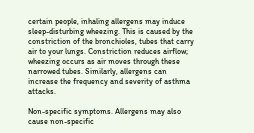certain people, inhaling allergens may induce sleep-disturbing wheezing. This is caused by the constriction of the bronchioles, tubes that carry air to your lungs. Constriction reduces airflow; wheezing occurs as air moves through these narrowed tubes. Similarly, allergens can increase the frequency and severity of asthma attacks.

Non-specific symptoms. Allergens may also cause non-specific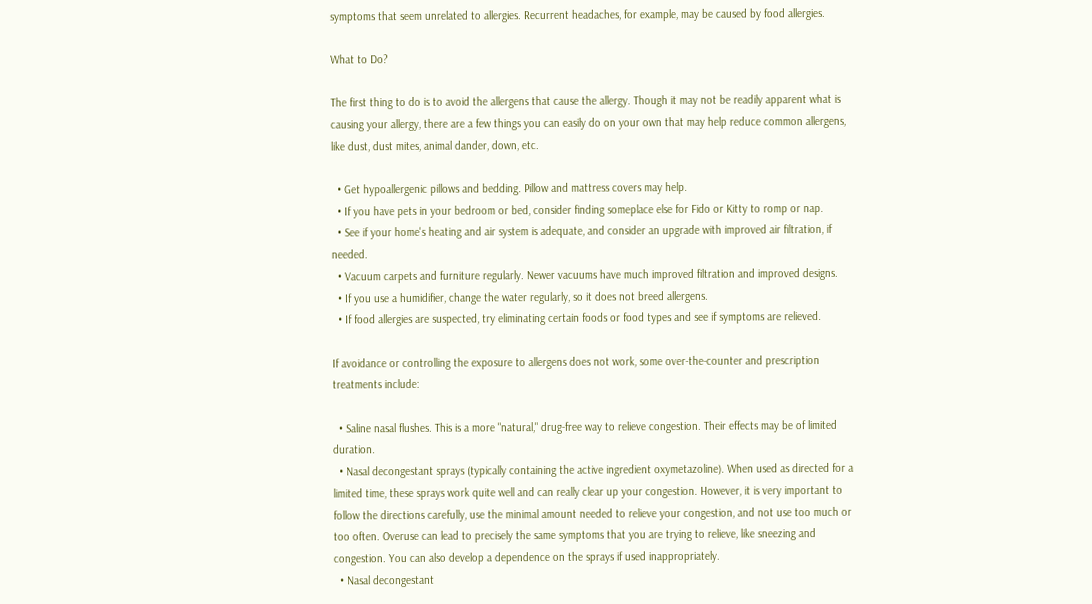symptoms that seem unrelated to allergies. Recurrent headaches, for example, may be caused by food allergies.

What to Do?

The first thing to do is to avoid the allergens that cause the allergy. Though it may not be readily apparent what is causing your allergy, there are a few things you can easily do on your own that may help reduce common allergens, like dust, dust mites, animal dander, down, etc.

  • Get hypoallergenic pillows and bedding. Pillow and mattress covers may help.
  • If you have pets in your bedroom or bed, consider finding someplace else for Fido or Kitty to romp or nap.
  • See if your home's heating and air system is adequate, and consider an upgrade with improved air filtration, if needed.
  • Vacuum carpets and furniture regularly. Newer vacuums have much improved filtration and improved designs.
  • If you use a humidifier, change the water regularly, so it does not breed allergens.
  • If food allergies are suspected, try eliminating certain foods or food types and see if symptoms are relieved.

If avoidance or controlling the exposure to allergens does not work, some over-the-counter and prescription treatments include:

  • Saline nasal flushes. This is a more "natural," drug-free way to relieve congestion. Their effects may be of limited duration.
  • Nasal decongestant sprays (typically containing the active ingredient oxymetazoline). When used as directed for a limited time, these sprays work quite well and can really clear up your congestion. However, it is very important to follow the directions carefully, use the minimal amount needed to relieve your congestion, and not use too much or too often. Overuse can lead to precisely the same symptoms that you are trying to relieve, like sneezing and congestion. You can also develop a dependence on the sprays if used inappropriately.
  • Nasal decongestant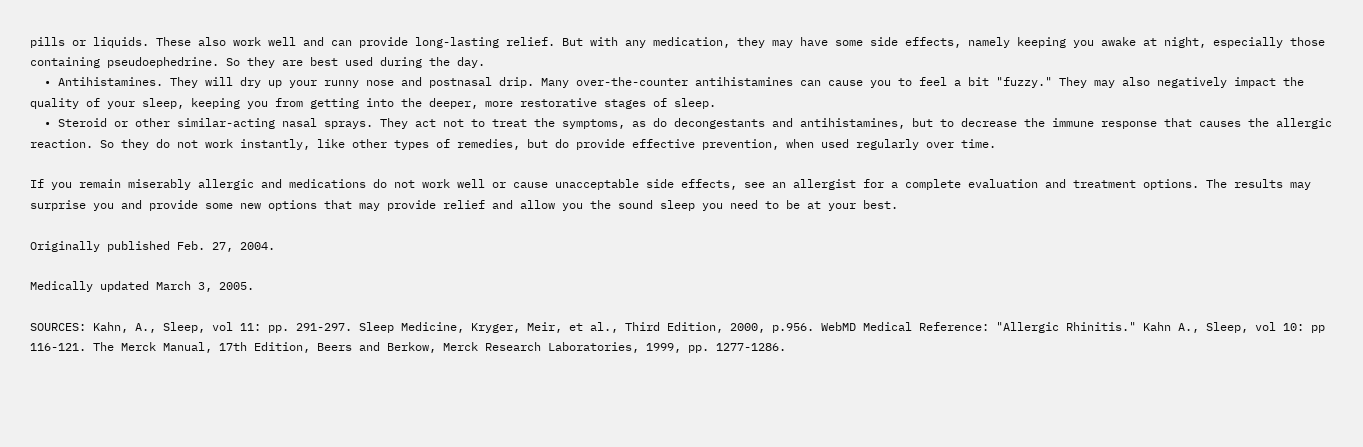pills or liquids. These also work well and can provide long-lasting relief. But with any medication, they may have some side effects, namely keeping you awake at night, especially those containing pseudoephedrine. So they are best used during the day.
  • Antihistamines. They will dry up your runny nose and postnasal drip. Many over-the-counter antihistamines can cause you to feel a bit "fuzzy." They may also negatively impact the quality of your sleep, keeping you from getting into the deeper, more restorative stages of sleep.
  • Steroid or other similar-acting nasal sprays. They act not to treat the symptoms, as do decongestants and antihistamines, but to decrease the immune response that causes the allergic reaction. So they do not work instantly, like other types of remedies, but do provide effective prevention, when used regularly over time.

If you remain miserably allergic and medications do not work well or cause unacceptable side effects, see an allergist for a complete evaluation and treatment options. The results may surprise you and provide some new options that may provide relief and allow you the sound sleep you need to be at your best.

Originally published Feb. 27, 2004.

Medically updated March 3, 2005.

SOURCES: Kahn, A., Sleep, vol 11: pp. 291-297. Sleep Medicine, Kryger, Meir, et al., Third Edition, 2000, p.956. WebMD Medical Reference: "Allergic Rhinitis." Kahn A., Sleep, vol 10: pp 116-121. The Merck Manual, 17th Edition, Beers and Berkow, Merck Research Laboratories, 1999, pp. 1277-1286.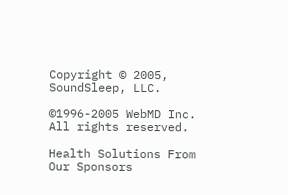Copyright © 2005, SoundSleep, LLC.

©1996-2005 WebMD Inc. All rights reserved.

Health Solutions From Our Sponsors